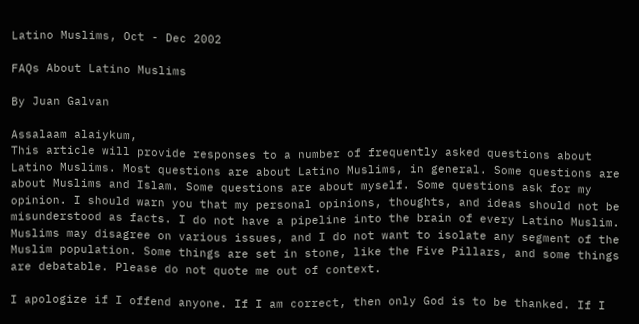Latino Muslims, Oct - Dec 2002

FAQs About Latino Muslims

By Juan Galvan

Assalaam alaiykum,
This article will provide responses to a number of frequently asked questions about Latino Muslims. Most questions are about Latino Muslims, in general. Some questions are about Muslims and Islam. Some questions are about myself. Some questions ask for my opinion. I should warn you that my personal opinions, thoughts, and ideas should not be misunderstood as facts. I do not have a pipeline into the brain of every Latino Muslim. Muslims may disagree on various issues, and I do not want to isolate any segment of the Muslim population. Some things are set in stone, like the Five Pillars, and some things are debatable. Please do not quote me out of context.

I apologize if I offend anyone. If I am correct, then only God is to be thanked. If I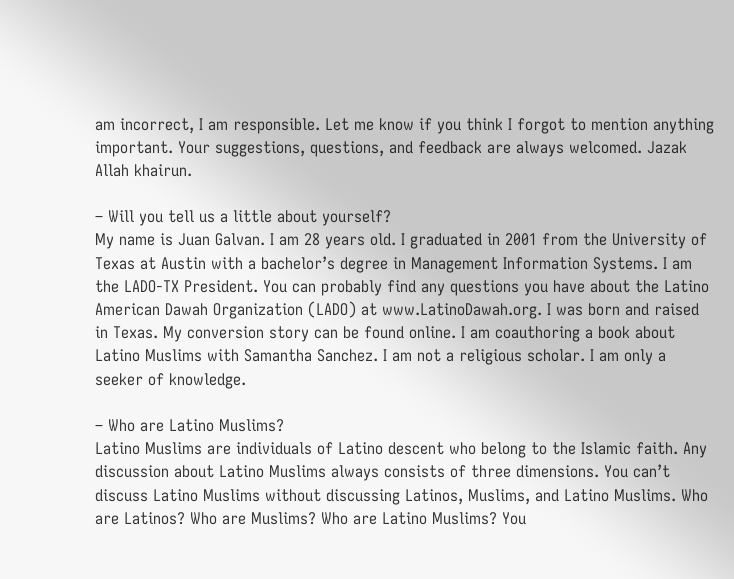am incorrect, I am responsible. Let me know if you think I forgot to mention anything important. Your suggestions, questions, and feedback are always welcomed. Jazak Allah khairun.

– Will you tell us a little about yourself?
My name is Juan Galvan. I am 28 years old. I graduated in 2001 from the University of Texas at Austin with a bachelor’s degree in Management Information Systems. I am the LADO-TX President. You can probably find any questions you have about the Latino American Dawah Organization (LADO) at www.LatinoDawah.org. I was born and raised in Texas. My conversion story can be found online. I am coauthoring a book about Latino Muslims with Samantha Sanchez. I am not a religious scholar. I am only a seeker of knowledge.

– Who are Latino Muslims?
Latino Muslims are individuals of Latino descent who belong to the Islamic faith. Any discussion about Latino Muslims always consists of three dimensions. You can’t discuss Latino Muslims without discussing Latinos, Muslims, and Latino Muslims. Who are Latinos? Who are Muslims? Who are Latino Muslims? You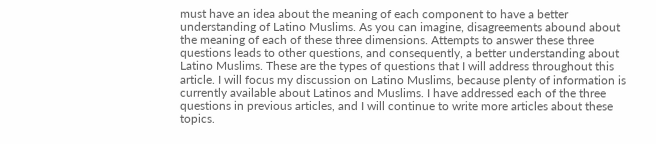must have an idea about the meaning of each component to have a better understanding of Latino Muslims. As you can imagine, disagreements abound about the meaning of each of these three dimensions. Attempts to answer these three questions leads to other questions, and consequently, a better understanding about Latino Muslims. These are the types of questions that I will address throughout this article. I will focus my discussion on Latino Muslims, because plenty of information is currently available about Latinos and Muslims. I have addressed each of the three questions in previous articles, and I will continue to write more articles about these topics.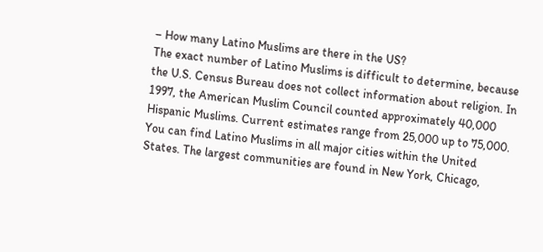– How many Latino Muslims are there in the US?
The exact number of Latino Muslims is difficult to determine, because the U.S. Census Bureau does not collect information about religion. In 1997, the American Muslim Council counted approximately 40,000 Hispanic Muslims. Current estimates range from 25,000 up to 75,000. You can find Latino Muslims in all major cities within the United States. The largest communities are found in New York, Chicago,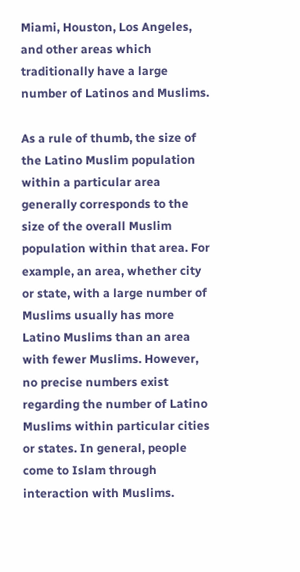Miami, Houston, Los Angeles, and other areas which traditionally have a large number of Latinos and Muslims.

As a rule of thumb, the size of the Latino Muslim population within a particular area generally corresponds to the size of the overall Muslim population within that area. For example, an area, whether city or state, with a large number of Muslims usually has more Latino Muslims than an area with fewer Muslims. However, no precise numbers exist regarding the number of Latino Muslims within particular cities or states. In general, people come to Islam through interaction with Muslims.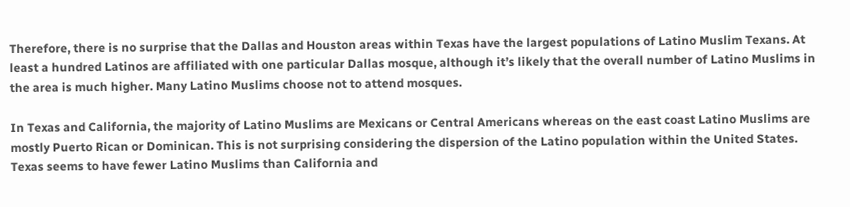Therefore, there is no surprise that the Dallas and Houston areas within Texas have the largest populations of Latino Muslim Texans. At least a hundred Latinos are affiliated with one particular Dallas mosque, although it’s likely that the overall number of Latino Muslims in the area is much higher. Many Latino Muslims choose not to attend mosques.

In Texas and California, the majority of Latino Muslims are Mexicans or Central Americans whereas on the east coast Latino Muslims are mostly Puerto Rican or Dominican. This is not surprising considering the dispersion of the Latino population within the United States. Texas seems to have fewer Latino Muslims than California and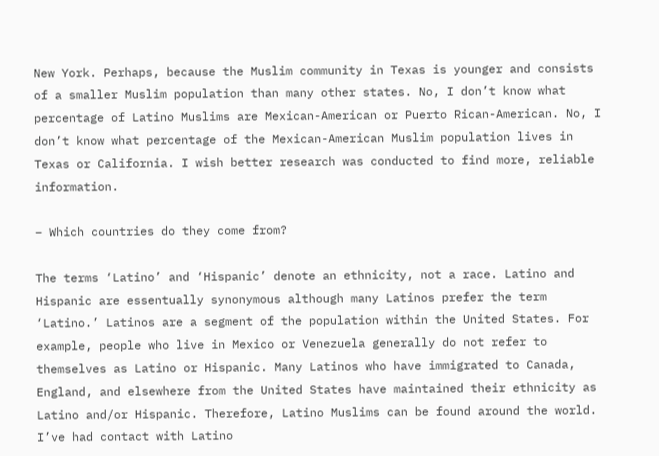New York. Perhaps, because the Muslim community in Texas is younger and consists of a smaller Muslim population than many other states. No, I don’t know what percentage of Latino Muslims are Mexican-American or Puerto Rican-American. No, I don’t know what percentage of the Mexican-American Muslim population lives in Texas or California. I wish better research was conducted to find more, reliable information.

– Which countries do they come from?

The terms ‘Latino’ and ‘Hispanic’ denote an ethnicity, not a race. Latino and Hispanic are essentually synonymous although many Latinos prefer the term ‘Latino.’ Latinos are a segment of the population within the United States. For example, people who live in Mexico or Venezuela generally do not refer to themselves as Latino or Hispanic. Many Latinos who have immigrated to Canada, England, and elsewhere from the United States have maintained their ethnicity as Latino and/or Hispanic. Therefore, Latino Muslims can be found around the world. I’ve had contact with Latino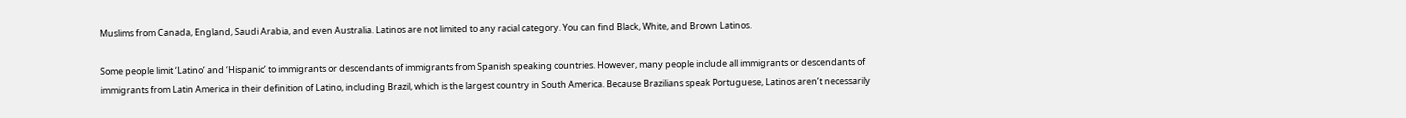Muslims from Canada, England, Saudi Arabia, and even Australia. Latinos are not limited to any racial category. You can find Black, White, and Brown Latinos.

Some people limit ‘Latino’ and ‘Hispanic’ to immigrants or descendants of immigrants from Spanish speaking countries. However, many people include all immigrants or descendants of immigrants from Latin America in their definition of Latino, including Brazil, which is the largest country in South America. Because Brazilians speak Portuguese, Latinos aren’t necessarily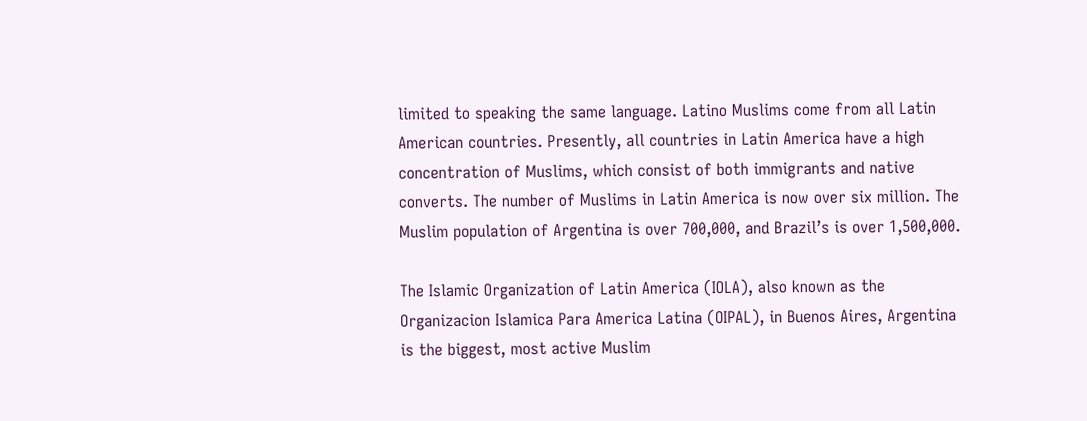limited to speaking the same language. Latino Muslims come from all Latin American countries. Presently, all countries in Latin America have a high concentration of Muslims, which consist of both immigrants and native converts. The number of Muslims in Latin America is now over six million. The Muslim population of Argentina is over 700,000, and Brazil’s is over 1,500,000.

The Islamic Organization of Latin America (IOLA), also known as the Organizacion Islamica Para America Latina (OIPAL), in Buenos Aires, Argentina is the biggest, most active Muslim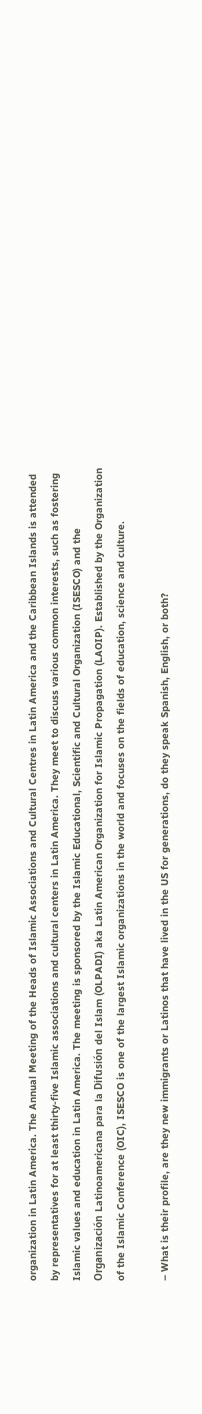organization in Latin America. The Annual Meeting of the Heads of Islamic Associations and Cultural Centres in Latin America and the Caribbean Islands is attended by representatives for at least thirty-five Islamic associations and cultural centers in Latin America. They meet to discuss various common interests, such as fostering Islamic values and education in Latin America. The meeting is sponsored by the Islamic Educational, Scientific and Cultural Organization (ISESCO) and the Organización Latinoamericana para la Difusión del Islam (OLPADI) aka Latin American Organization for Islamic Propagation (LAOIP). Established by the Organization of the Islamic Conference (OIC), ISESCO is one of the largest Islamic organizations in the world and focuses on the fields of education, science and culture.

– What is their profile, are they new immigrants or Latinos that have lived in the US for generations, do they speak Spanish, English, or both?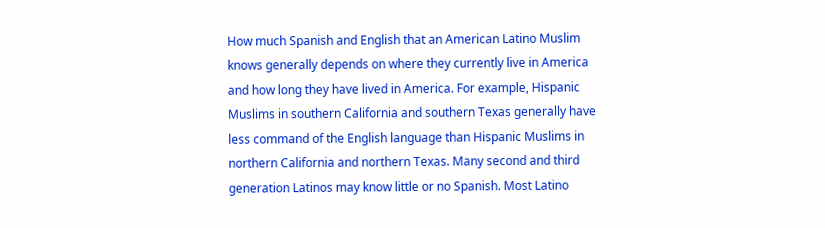How much Spanish and English that an American Latino Muslim knows generally depends on where they currently live in America and how long they have lived in America. For example, Hispanic Muslims in southern California and southern Texas generally have less command of the English language than Hispanic Muslims in northern California and northern Texas. Many second and third generation Latinos may know little or no Spanish. Most Latino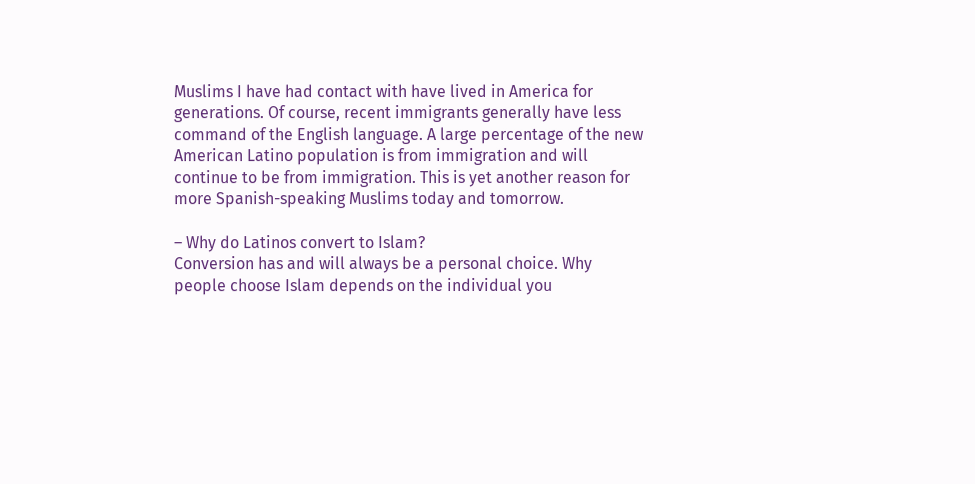Muslims I have had contact with have lived in America for generations. Of course, recent immigrants generally have less command of the English language. A large percentage of the new American Latino population is from immigration and will continue to be from immigration. This is yet another reason for more Spanish-speaking Muslims today and tomorrow.

– Why do Latinos convert to Islam?
Conversion has and will always be a personal choice. Why people choose Islam depends on the individual you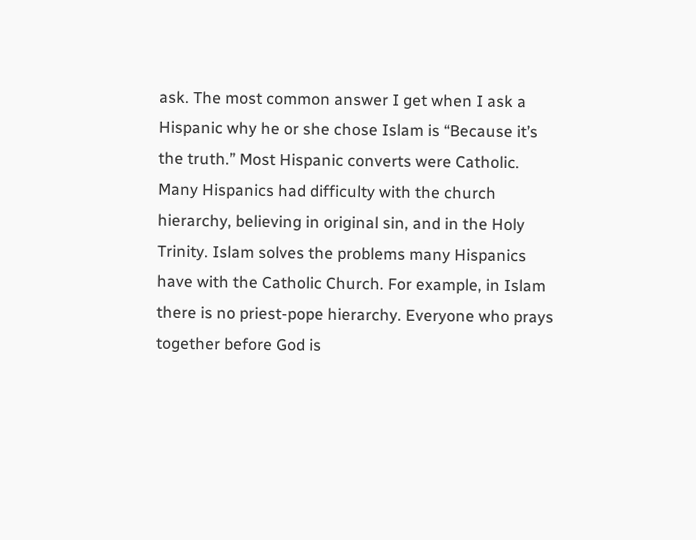ask. The most common answer I get when I ask a Hispanic why he or she chose Islam is “Because it’s the truth.” Most Hispanic converts were Catholic. Many Hispanics had difficulty with the church hierarchy, believing in original sin, and in the Holy Trinity. Islam solves the problems many Hispanics have with the Catholic Church. For example, in Islam there is no priest-pope hierarchy. Everyone who prays together before God is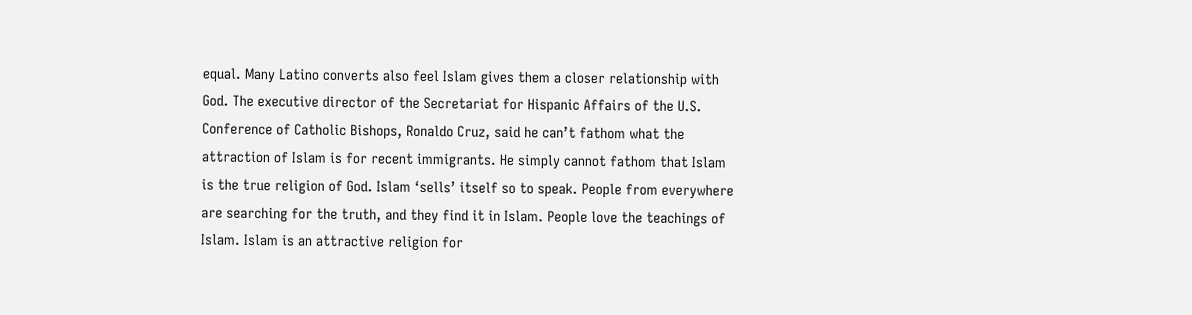equal. Many Latino converts also feel Islam gives them a closer relationship with God. The executive director of the Secretariat for Hispanic Affairs of the U.S. Conference of Catholic Bishops, Ronaldo Cruz, said he can’t fathom what the attraction of Islam is for recent immigrants. He simply cannot fathom that Islam is the true religion of God. Islam ‘sells’ itself so to speak. People from everywhere are searching for the truth, and they find it in Islam. People love the teachings of Islam. Islam is an attractive religion for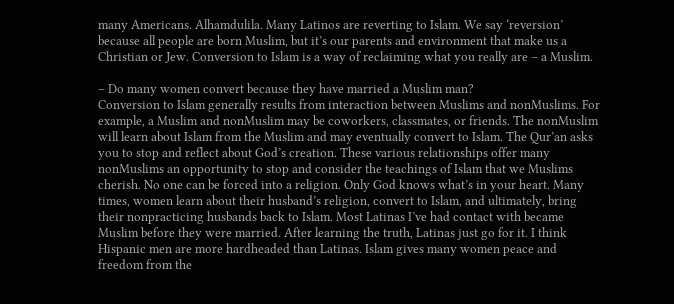many Americans. Alhamdulila. Many Latinos are reverting to Islam. We say ‘reversion’ because all people are born Muslim, but it’s our parents and environment that make us a Christian or Jew. Conversion to Islam is a way of reclaiming what you really are – a Muslim.

– Do many women convert because they have married a Muslim man?
Conversion to Islam generally results from interaction between Muslims and nonMuslims. For example, a Muslim and nonMuslim may be coworkers, classmates, or friends. The nonMuslim will learn about Islam from the Muslim and may eventually convert to Islam. The Qur’an asks you to stop and reflect about God’s creation. These various relationships offer many nonMuslims an opportunity to stop and consider the teachings of Islam that we Muslims cherish. No one can be forced into a religion. Only God knows what’s in your heart. Many times, women learn about their husband’s religion, convert to Islam, and ultimately, bring their nonpracticing husbands back to Islam. Most Latinas I’ve had contact with became Muslim before they were married. After learning the truth, Latinas just go for it. I think Hispanic men are more hardheaded than Latinas. Islam gives many women peace and freedom from the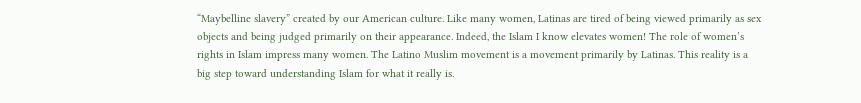“Maybelline slavery” created by our American culture. Like many women, Latinas are tired of being viewed primarily as sex objects and being judged primarily on their appearance. Indeed, the Islam I know elevates women! The role of women’s rights in Islam impress many women. The Latino Muslim movement is a movement primarily by Latinas. This reality is a big step toward understanding Islam for what it really is.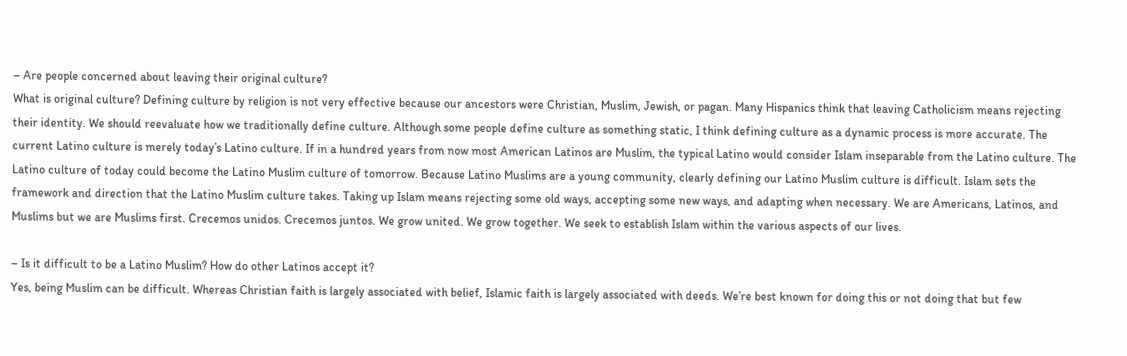– Are people concerned about leaving their original culture?
What is original culture? Defining culture by religion is not very effective because our ancestors were Christian, Muslim, Jewish, or pagan. Many Hispanics think that leaving Catholicism means rejecting their identity. We should reevaluate how we traditionally define culture. Although some people define culture as something static, I think defining culture as a dynamic process is more accurate. The current Latino culture is merely today’s Latino culture. If in a hundred years from now most American Latinos are Muslim, the typical Latino would consider Islam inseparable from the Latino culture. The Latino culture of today could become the Latino Muslim culture of tomorrow. Because Latino Muslims are a young community, clearly defining our Latino Muslim culture is difficult. Islam sets the framework and direction that the Latino Muslim culture takes. Taking up Islam means rejecting some old ways, accepting some new ways, and adapting when necessary. We are Americans, Latinos, and Muslims but we are Muslims first. Crecemos unidos. Crecemos juntos. We grow united. We grow together. We seek to establish Islam within the various aspects of our lives.

– Is it difficult to be a Latino Muslim? How do other Latinos accept it?
Yes, being Muslim can be difficult. Whereas Christian faith is largely associated with belief, Islamic faith is largely associated with deeds. We’re best known for doing this or not doing that but few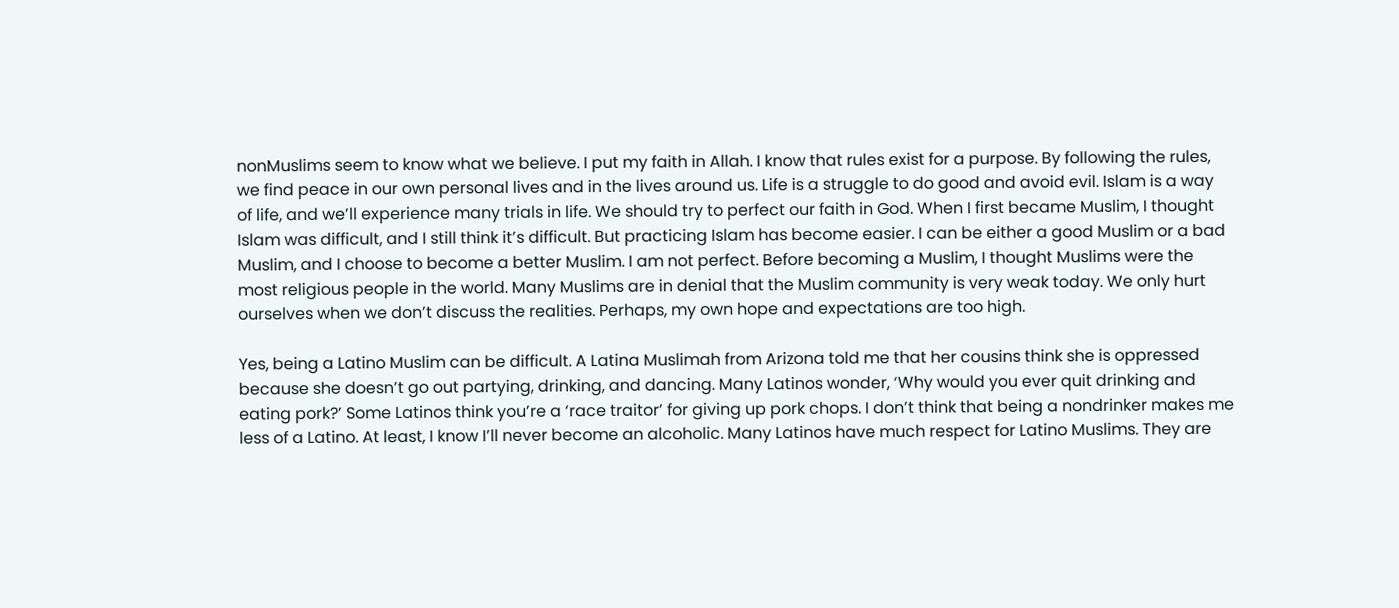nonMuslims seem to know what we believe. I put my faith in Allah. I know that rules exist for a purpose. By following the rules, we find peace in our own personal lives and in the lives around us. Life is a struggle to do good and avoid evil. Islam is a way of life, and we’ll experience many trials in life. We should try to perfect our faith in God. When I first became Muslim, I thought Islam was difficult, and I still think it’s difficult. But practicing Islam has become easier. I can be either a good Muslim or a bad Muslim, and I choose to become a better Muslim. I am not perfect. Before becoming a Muslim, I thought Muslims were the most religious people in the world. Many Muslims are in denial that the Muslim community is very weak today. We only hurt ourselves when we don’t discuss the realities. Perhaps, my own hope and expectations are too high.

Yes, being a Latino Muslim can be difficult. A Latina Muslimah from Arizona told me that her cousins think she is oppressed because she doesn’t go out partying, drinking, and dancing. Many Latinos wonder, ‘Why would you ever quit drinking and eating pork?’ Some Latinos think you’re a ‘race traitor’ for giving up pork chops. I don’t think that being a nondrinker makes me less of a Latino. At least, I know I’ll never become an alcoholic. Many Latinos have much respect for Latino Muslims. They are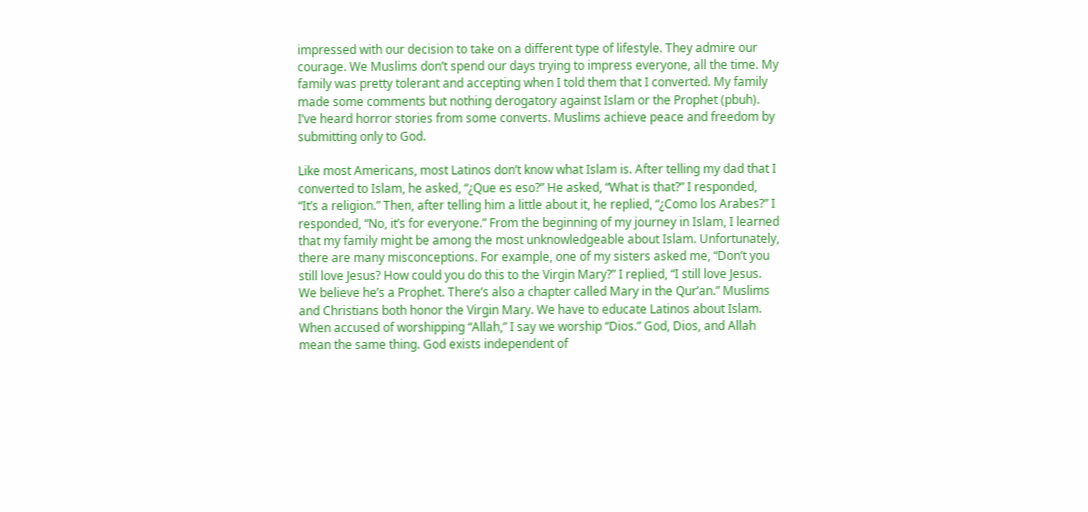impressed with our decision to take on a different type of lifestyle. They admire our courage. We Muslims don’t spend our days trying to impress everyone, all the time. My family was pretty tolerant and accepting when I told them that I converted. My family made some comments but nothing derogatory against Islam or the Prophet (pbuh). I’ve heard horror stories from some converts. Muslims achieve peace and freedom by submitting only to God.

Like most Americans, most Latinos don’t know what Islam is. After telling my dad that I converted to Islam, he asked, “¿Que es eso?” He asked, “What is that?” I responded, “It’s a religion.” Then, after telling him a little about it, he replied, “¿Como los Arabes?” I responded, “No, it’s for everyone.” From the beginning of my journey in Islam, I learned that my family might be among the most unknowledgeable about Islam. Unfortunately, there are many misconceptions. For example, one of my sisters asked me, “Don’t you still love Jesus? How could you do this to the Virgin Mary?” I replied, “I still love Jesus. We believe he’s a Prophet. There’s also a chapter called Mary in the Qur’an.” Muslims and Christians both honor the Virgin Mary. We have to educate Latinos about Islam. When accused of worshipping “Allah,” I say we worship “Dios.” God, Dios, and Allah mean the same thing. God exists independent of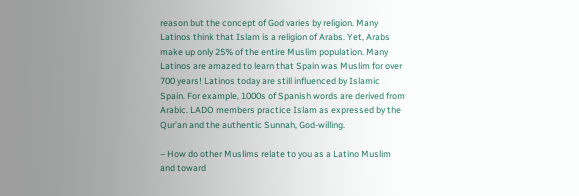reason but the concept of God varies by religion. Many Latinos think that Islam is a religion of Arabs. Yet, Arabs make up only 25% of the entire Muslim population. Many Latinos are amazed to learn that Spain was Muslim for over 700 years! Latinos today are still influenced by Islamic Spain. For example, 1000s of Spanish words are derived from Arabic. LADO members practice Islam as expressed by the Qur’an and the authentic Sunnah, God-willing.

– How do other Muslims relate to you as a Latino Muslim and toward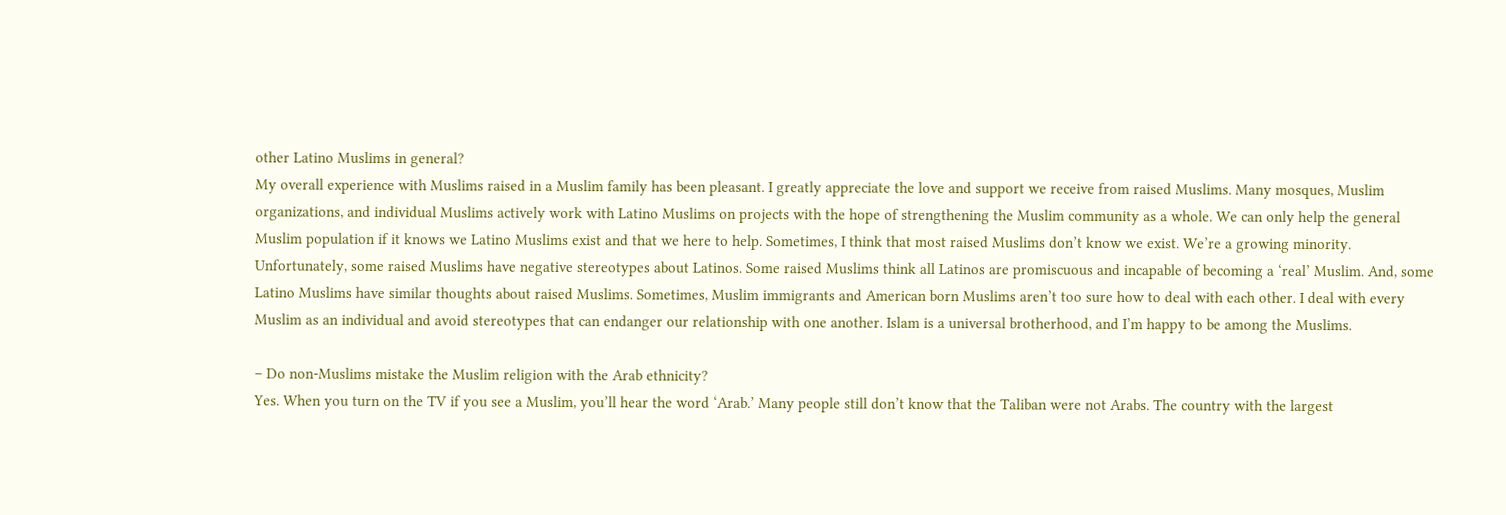other Latino Muslims in general?
My overall experience with Muslims raised in a Muslim family has been pleasant. I greatly appreciate the love and support we receive from raised Muslims. Many mosques, Muslim organizations, and individual Muslims actively work with Latino Muslims on projects with the hope of strengthening the Muslim community as a whole. We can only help the general Muslim population if it knows we Latino Muslims exist and that we here to help. Sometimes, I think that most raised Muslims don’t know we exist. We’re a growing minority. Unfortunately, some raised Muslims have negative stereotypes about Latinos. Some raised Muslims think all Latinos are promiscuous and incapable of becoming a ‘real’ Muslim. And, some Latino Muslims have similar thoughts about raised Muslims. Sometimes, Muslim immigrants and American born Muslims aren’t too sure how to deal with each other. I deal with every Muslim as an individual and avoid stereotypes that can endanger our relationship with one another. Islam is a universal brotherhood, and I’m happy to be among the Muslims.

– Do non-Muslims mistake the Muslim religion with the Arab ethnicity?
Yes. When you turn on the TV if you see a Muslim, you’ll hear the word ‘Arab.’ Many people still don’t know that the Taliban were not Arabs. The country with the largest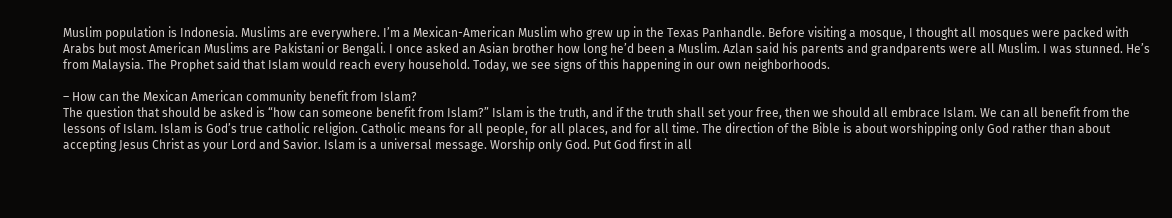Muslim population is Indonesia. Muslims are everywhere. I’m a Mexican-American Muslim who grew up in the Texas Panhandle. Before visiting a mosque, I thought all mosques were packed with Arabs but most American Muslims are Pakistani or Bengali. I once asked an Asian brother how long he’d been a Muslim. Azlan said his parents and grandparents were all Muslim. I was stunned. He’s from Malaysia. The Prophet said that Islam would reach every household. Today, we see signs of this happening in our own neighborhoods.

– How can the Mexican American community benefit from Islam?
The question that should be asked is “how can someone benefit from Islam?” Islam is the truth, and if the truth shall set your free, then we should all embrace Islam. We can all benefit from the lessons of Islam. Islam is God’s true catholic religion. Catholic means for all people, for all places, and for all time. The direction of the Bible is about worshipping only God rather than about accepting Jesus Christ as your Lord and Savior. Islam is a universal message. Worship only God. Put God first in all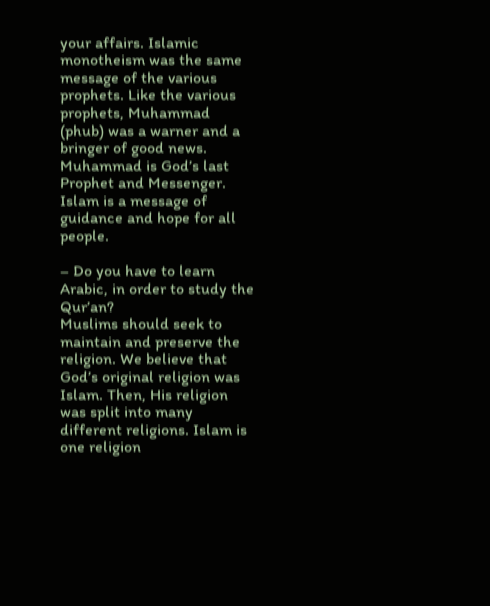your affairs. Islamic monotheism was the same message of the various prophets. Like the various prophets, Muhammad (phub) was a warner and a bringer of good news. Muhammad is God’s last Prophet and Messenger. Islam is a message of guidance and hope for all people.

– Do you have to learn Arabic, in order to study the Qur’an?
Muslims should seek to maintain and preserve the religion. We believe that God’s original religion was Islam. Then, His religion was split into many different religions. Islam is one religion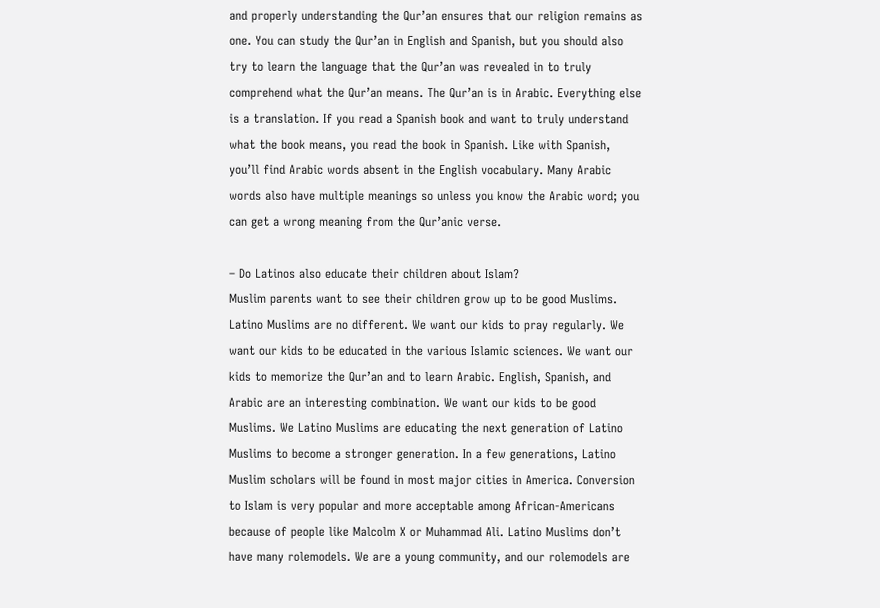and properly understanding the Qur’an ensures that our religion remains as one. You can study the Qur’an in English and Spanish, but you should also try to learn the language that the Qur’an was revealed in to truly comprehend what the Qur’an means. The Qur’an is in Arabic. Everything else is a translation. If you read a Spanish book and want to truly understand what the book means, you read the book in Spanish. Like with Spanish, you’ll find Arabic words absent in the English vocabulary. Many Arabic words also have multiple meanings so unless you know the Arabic word; you can get a wrong meaning from the Qur’anic verse.

– Do Latinos also educate their children about Islam?
Muslim parents want to see their children grow up to be good Muslims. Latino Muslims are no different. We want our kids to pray regularly. We want our kids to be educated in the various Islamic sciences. We want our kids to memorize the Qur’an and to learn Arabic. English, Spanish, and Arabic are an interesting combination. We want our kids to be good Muslims. We Latino Muslims are educating the next generation of Latino Muslims to become a stronger generation. In a few generations, Latino Muslim scholars will be found in most major cities in America. Conversion to Islam is very popular and more acceptable among African-Americans because of people like Malcolm X or Muhammad Ali. Latino Muslims don’t have many rolemodels. We are a young community, and our rolemodels are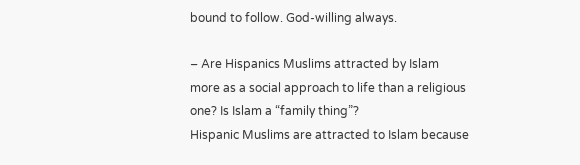bound to follow. God-willing always.

– Are Hispanics Muslims attracted by Islam more as a social approach to life than a religious one? Is Islam a “family thing”?
Hispanic Muslims are attracted to Islam because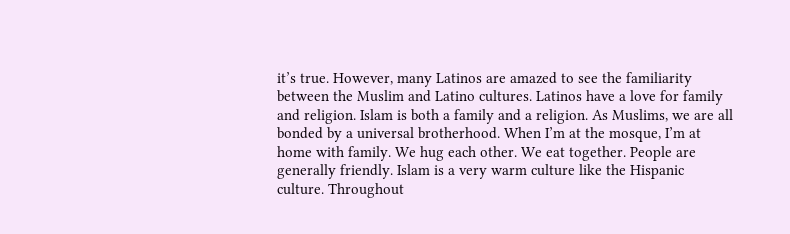it’s true. However, many Latinos are amazed to see the familiarity between the Muslim and Latino cultures. Latinos have a love for family and religion. Islam is both a family and a religion. As Muslims, we are all bonded by a universal brotherhood. When I’m at the mosque, I’m at home with family. We hug each other. We eat together. People are generally friendly. Islam is a very warm culture like the Hispanic culture. Throughout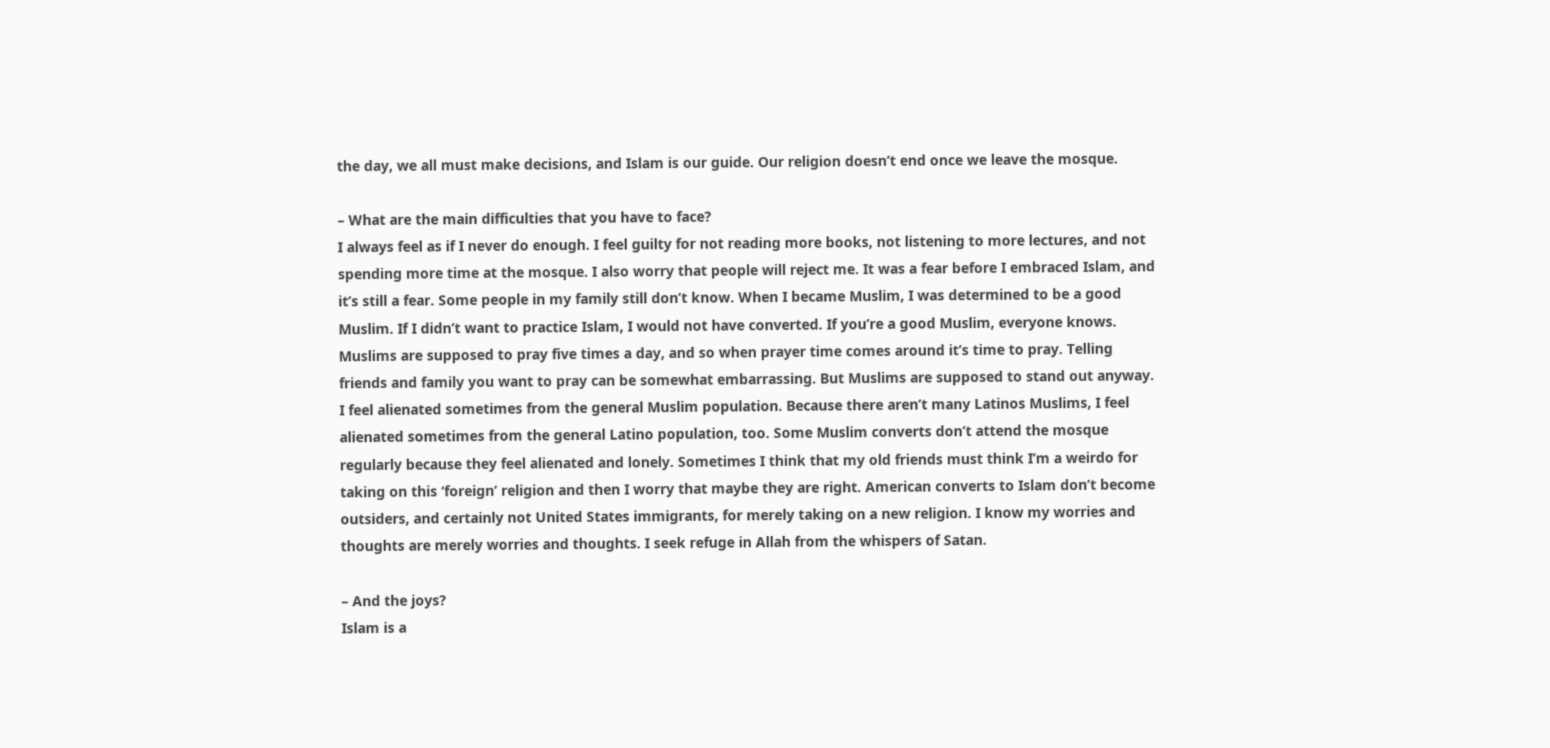the day, we all must make decisions, and Islam is our guide. Our religion doesn’t end once we leave the mosque.

– What are the main difficulties that you have to face?
I always feel as if I never do enough. I feel guilty for not reading more books, not listening to more lectures, and not spending more time at the mosque. I also worry that people will reject me. It was a fear before I embraced Islam, and it’s still a fear. Some people in my family still don’t know. When I became Muslim, I was determined to be a good Muslim. If I didn’t want to practice Islam, I would not have converted. If you’re a good Muslim, everyone knows. Muslims are supposed to pray five times a day, and so when prayer time comes around it’s time to pray. Telling friends and family you want to pray can be somewhat embarrassing. But Muslims are supposed to stand out anyway. I feel alienated sometimes from the general Muslim population. Because there aren’t many Latinos Muslims, I feel alienated sometimes from the general Latino population, too. Some Muslim converts don’t attend the mosque regularly because they feel alienated and lonely. Sometimes I think that my old friends must think I’m a weirdo for taking on this ‘foreign’ religion and then I worry that maybe they are right. American converts to Islam don’t become outsiders, and certainly not United States immigrants, for merely taking on a new religion. I know my worries and thoughts are merely worries and thoughts. I seek refuge in Allah from the whispers of Satan.

– And the joys?
Islam is a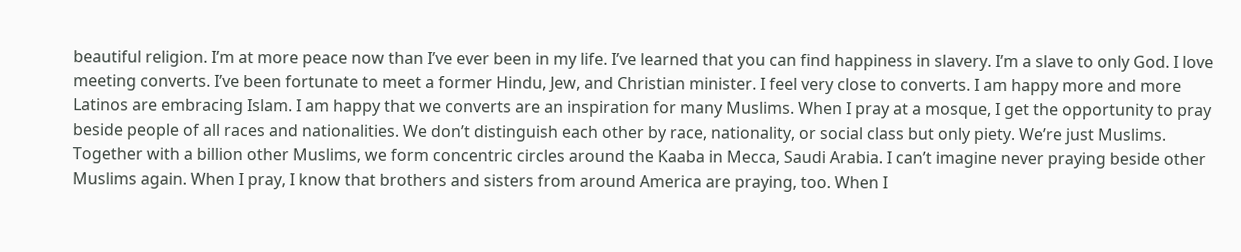beautiful religion. I’m at more peace now than I’ve ever been in my life. I’ve learned that you can find happiness in slavery. I’m a slave to only God. I love meeting converts. I’ve been fortunate to meet a former Hindu, Jew, and Christian minister. I feel very close to converts. I am happy more and more Latinos are embracing Islam. I am happy that we converts are an inspiration for many Muslims. When I pray at a mosque, I get the opportunity to pray beside people of all races and nationalities. We don’t distinguish each other by race, nationality, or social class but only piety. We’re just Muslims. Together with a billion other Muslims, we form concentric circles around the Kaaba in Mecca, Saudi Arabia. I can’t imagine never praying beside other Muslims again. When I pray, I know that brothers and sisters from around America are praying, too. When I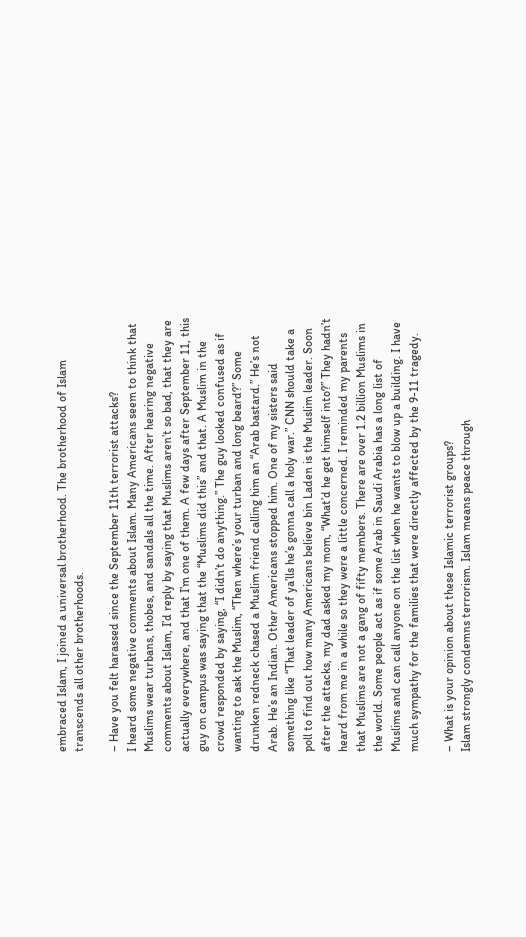embraced Islam, I joined a universal brotherhood. The brotherhood of Islam transcends all other brotherhoods.

– Have you felt harassed since the September 11th terrorist attacks?
I heard some negative comments about Islam. Many Americans seem to think that Muslims wear turbans, thobes, and sandals all the time. After hearing negative comments about Islam, I’d reply by saying that Muslims aren’t so bad, that they are actually everywhere, and that I’m one of them. A few days after September 11, this guy on campus was saying that the “Muslims did this” and that. A Muslim in the crowd responded by saying, “I didn’t do anything.” The guy looked confused as if wanting to ask the Muslim, “Then where’s your turban and long beard?” Some drunken redneck chased a Muslim friend calling him an “Arab bastard.” He’s not Arab. He’s an Indian. Other Americans stopped him. One of my sisters said something like “That leader of ya’lls he’s gonna call a holy war.” CNN should take a poll to find out how many Americans believe bin Laden is the Muslim leader. Soon after the attacks, my dad asked my mom, “What’d he get himself into?” They hadn’t heard from me in a while so they were a little concerned. I reminded my parents that Muslims are not a gang of fifty members. There are over 1.2 billion Muslims in the world. Some people act as if some Arab in Saudi Arabia has a long list of Muslims and can call anyone on the list when he wants to blow up a building. I have much sympathy for the families that were directly affected by the 9-11 tragedy.

– What is your opinion about these Islamic terrorist groups?
Islam strongly condemns terrorism. Islam means peace through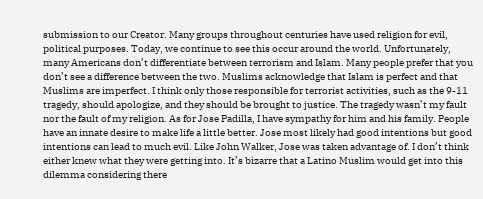submission to our Creator. Many groups throughout centuries have used religion for evil, political purposes. Today, we continue to see this occur around the world. Unfortunately, many Americans don’t differentiate between terrorism and Islam. Many people prefer that you don’t see a difference between the two. Muslims acknowledge that Islam is perfect and that Muslims are imperfect. I think only those responsible for terrorist activities, such as the 9-11 tragedy, should apologize, and they should be brought to justice. The tragedy wasn’t my fault nor the fault of my religion. As for Jose Padilla, I have sympathy for him and his family. People have an innate desire to make life a little better. Jose most likely had good intentions but good intentions can lead to much evil. Like John Walker, Jose was taken advantage of. I don’t think either knew what they were getting into. It’s bizarre that a Latino Muslim would get into this dilemma considering there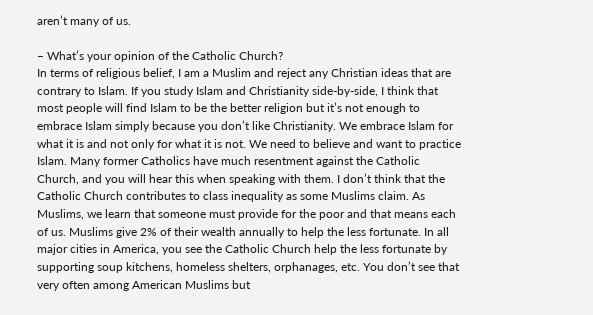aren’t many of us.

– What’s your opinion of the Catholic Church?
In terms of religious belief, I am a Muslim and reject any Christian ideas that are contrary to Islam. If you study Islam and Christianity side-by-side, I think that most people will find Islam to be the better religion but it’s not enough to embrace Islam simply because you don’t like Christianity. We embrace Islam for what it is and not only for what it is not. We need to believe and want to practice Islam. Many former Catholics have much resentment against the Catholic Church, and you will hear this when speaking with them. I don’t think that the Catholic Church contributes to class inequality as some Muslims claim. As Muslims, we learn that someone must provide for the poor and that means each of us. Muslims give 2% of their wealth annually to help the less fortunate. In all major cities in America, you see the Catholic Church help the less fortunate by supporting soup kitchens, homeless shelters, orphanages, etc. You don’t see that very often among American Muslims but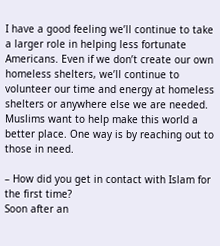I have a good feeling we’ll continue to take a larger role in helping less fortunate Americans. Even if we don’t create our own homeless shelters, we’ll continue to volunteer our time and energy at homeless shelters or anywhere else we are needed. Muslims want to help make this world a better place. One way is by reaching out to those in need.

– How did you get in contact with Islam for the first time?
Soon after an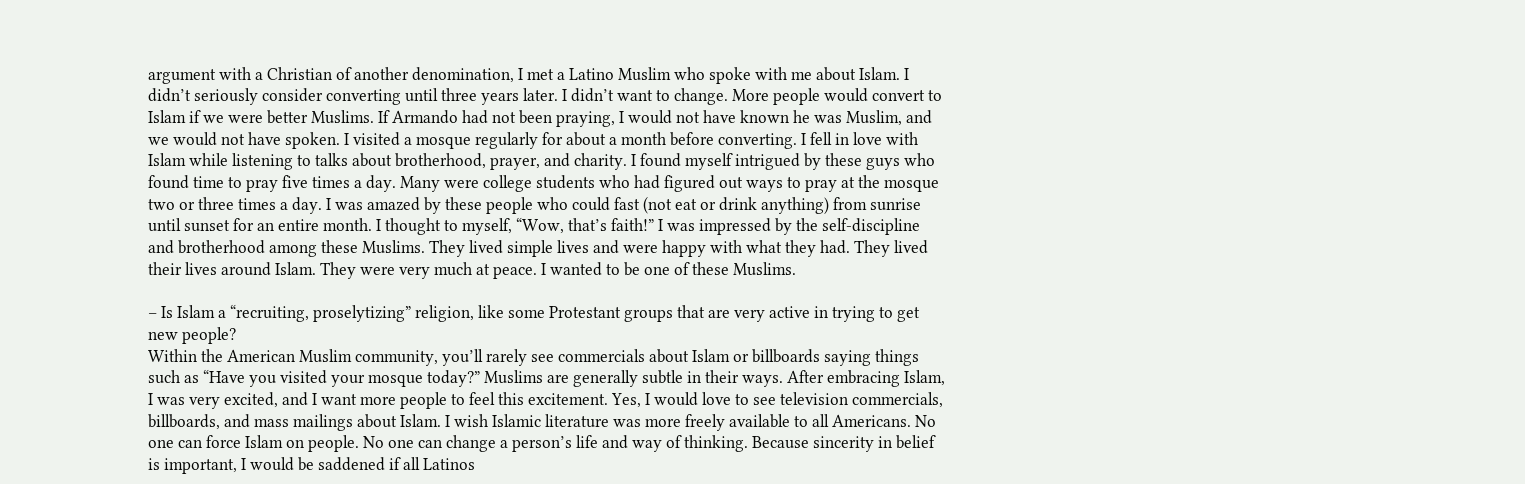argument with a Christian of another denomination, I met a Latino Muslim who spoke with me about Islam. I didn’t seriously consider converting until three years later. I didn’t want to change. More people would convert to Islam if we were better Muslims. If Armando had not been praying, I would not have known he was Muslim, and we would not have spoken. I visited a mosque regularly for about a month before converting. I fell in love with Islam while listening to talks about brotherhood, prayer, and charity. I found myself intrigued by these guys who found time to pray five times a day. Many were college students who had figured out ways to pray at the mosque two or three times a day. I was amazed by these people who could fast (not eat or drink anything) from sunrise until sunset for an entire month. I thought to myself, “Wow, that’s faith!” I was impressed by the self-discipline and brotherhood among these Muslims. They lived simple lives and were happy with what they had. They lived their lives around Islam. They were very much at peace. I wanted to be one of these Muslims.

– Is Islam a “recruiting, proselytizing” religion, like some Protestant groups that are very active in trying to get new people?
Within the American Muslim community, you’ll rarely see commercials about Islam or billboards saying things such as “Have you visited your mosque today?” Muslims are generally subtle in their ways. After embracing Islam, I was very excited, and I want more people to feel this excitement. Yes, I would love to see television commercials, billboards, and mass mailings about Islam. I wish Islamic literature was more freely available to all Americans. No one can force Islam on people. No one can change a person’s life and way of thinking. Because sincerity in belief is important, I would be saddened if all Latinos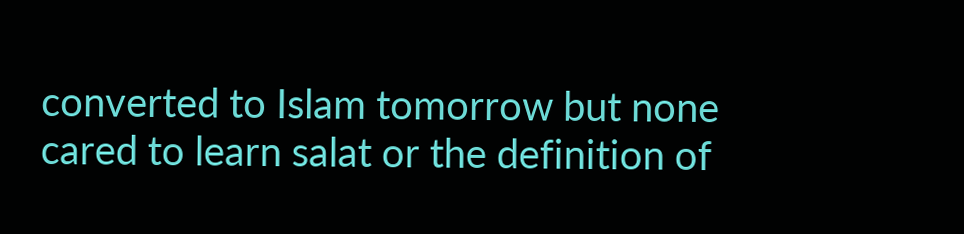converted to Islam tomorrow but none cared to learn salat or the definition of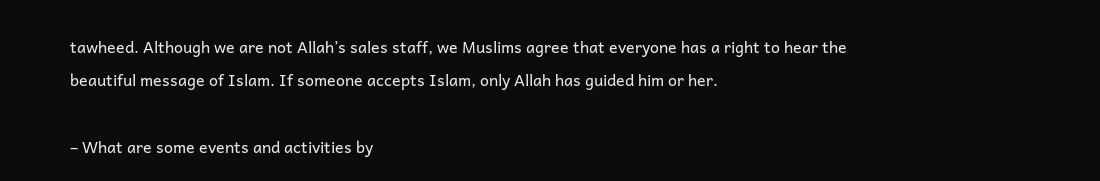tawheed. Although we are not Allah’s sales staff, we Muslims agree that everyone has a right to hear the beautiful message of Islam. If someone accepts Islam, only Allah has guided him or her.

– What are some events and activities by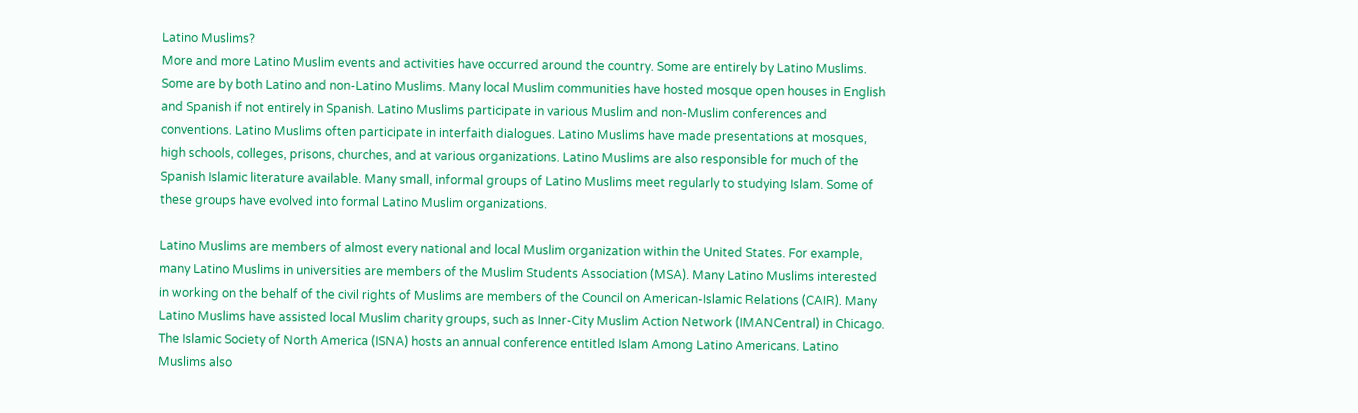Latino Muslims?
More and more Latino Muslim events and activities have occurred around the country. Some are entirely by Latino Muslims. Some are by both Latino and non-Latino Muslims. Many local Muslim communities have hosted mosque open houses in English and Spanish if not entirely in Spanish. Latino Muslims participate in various Muslim and non-Muslim conferences and conventions. Latino Muslims often participate in interfaith dialogues. Latino Muslims have made presentations at mosques, high schools, colleges, prisons, churches, and at various organizations. Latino Muslims are also responsible for much of the Spanish Islamic literature available. Many small, informal groups of Latino Muslims meet regularly to studying Islam. Some of these groups have evolved into formal Latino Muslim organizations.

Latino Muslims are members of almost every national and local Muslim organization within the United States. For example, many Latino Muslims in universities are members of the Muslim Students Association (MSA). Many Latino Muslims interested in working on the behalf of the civil rights of Muslims are members of the Council on American-Islamic Relations (CAIR). Many Latino Muslims have assisted local Muslim charity groups, such as Inner-City Muslim Action Network (IMANCentral) in Chicago. The Islamic Society of North America (ISNA) hosts an annual conference entitled Islam Among Latino Americans. Latino Muslims also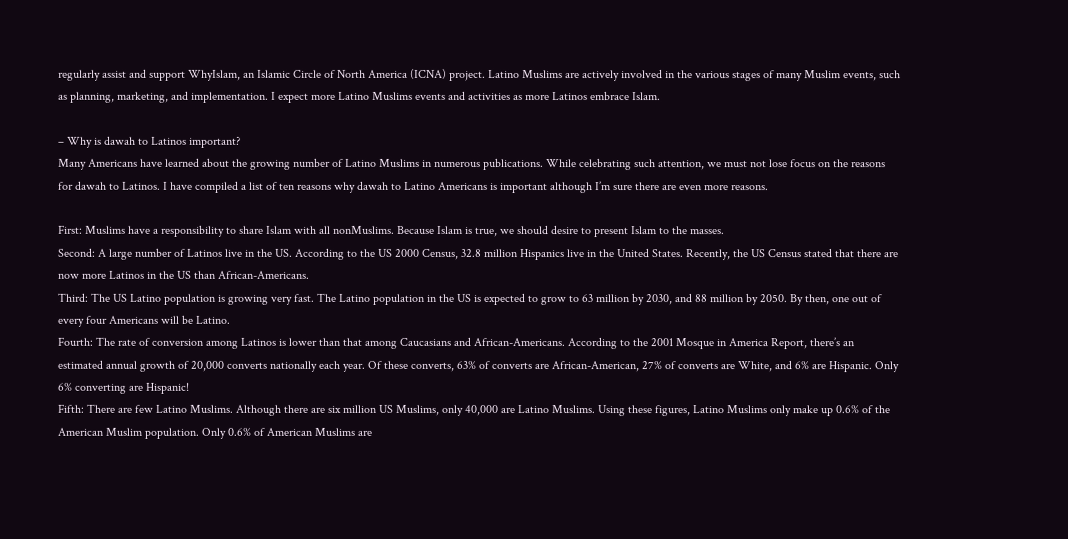regularly assist and support WhyIslam, an Islamic Circle of North America (ICNA) project. Latino Muslims are actively involved in the various stages of many Muslim events, such as planning, marketing, and implementation. I expect more Latino Muslims events and activities as more Latinos embrace Islam.

– Why is dawah to Latinos important?
Many Americans have learned about the growing number of Latino Muslims in numerous publications. While celebrating such attention, we must not lose focus on the reasons for dawah to Latinos. I have compiled a list of ten reasons why dawah to Latino Americans is important although I’m sure there are even more reasons.

First: Muslims have a responsibility to share Islam with all nonMuslims. Because Islam is true, we should desire to present Islam to the masses.
Second: A large number of Latinos live in the US. According to the US 2000 Census, 32.8 million Hispanics live in the United States. Recently, the US Census stated that there are now more Latinos in the US than African-Americans.
Third: The US Latino population is growing very fast. The Latino population in the US is expected to grow to 63 million by 2030, and 88 million by 2050. By then, one out of every four Americans will be Latino.
Fourth: The rate of conversion among Latinos is lower than that among Caucasians and African-Americans. According to the 2001 Mosque in America Report, there’s an estimated annual growth of 20,000 converts nationally each year. Of these converts, 63% of converts are African-American, 27% of converts are White, and 6% are Hispanic. Only 6% converting are Hispanic!
Fifth: There are few Latino Muslims. Although there are six million US Muslims, only 40,000 are Latino Muslims. Using these figures, Latino Muslims only make up 0.6% of the American Muslim population. Only 0.6% of American Muslims are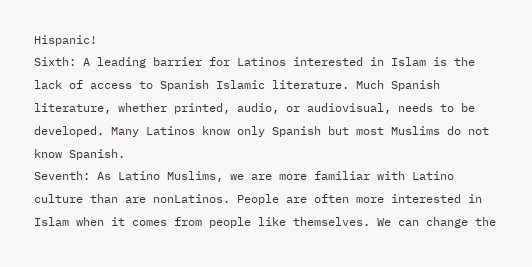Hispanic!
Sixth: A leading barrier for Latinos interested in Islam is the lack of access to Spanish Islamic literature. Much Spanish literature, whether printed, audio, or audiovisual, needs to be developed. Many Latinos know only Spanish but most Muslims do not know Spanish.
Seventh: As Latino Muslims, we are more familiar with Latino culture than are nonLatinos. People are often more interested in Islam when it comes from people like themselves. We can change the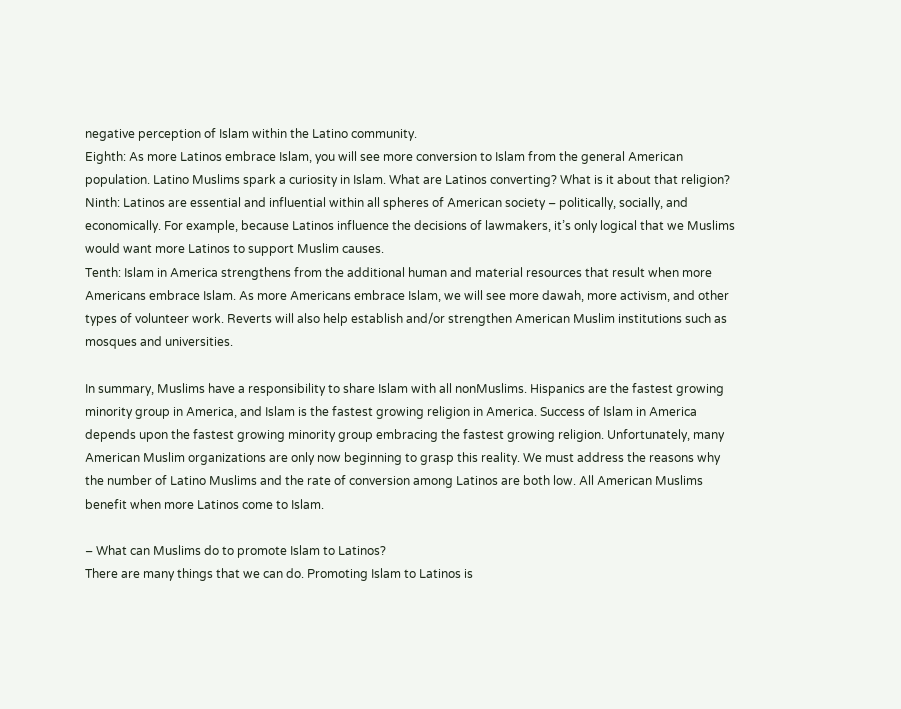negative perception of Islam within the Latino community.
Eighth: As more Latinos embrace Islam, you will see more conversion to Islam from the general American population. Latino Muslims spark a curiosity in Islam. What are Latinos converting? What is it about that religion?
Ninth: Latinos are essential and influential within all spheres of American society – politically, socially, and economically. For example, because Latinos influence the decisions of lawmakers, it’s only logical that we Muslims would want more Latinos to support Muslim causes.
Tenth: Islam in America strengthens from the additional human and material resources that result when more Americans embrace Islam. As more Americans embrace Islam, we will see more dawah, more activism, and other types of volunteer work. Reverts will also help establish and/or strengthen American Muslim institutions such as mosques and universities.

In summary, Muslims have a responsibility to share Islam with all nonMuslims. Hispanics are the fastest growing minority group in America, and Islam is the fastest growing religion in America. Success of Islam in America depends upon the fastest growing minority group embracing the fastest growing religion. Unfortunately, many American Muslim organizations are only now beginning to grasp this reality. We must address the reasons why the number of Latino Muslims and the rate of conversion among Latinos are both low. All American Muslims benefit when more Latinos come to Islam.

– What can Muslims do to promote Islam to Latinos?
There are many things that we can do. Promoting Islam to Latinos is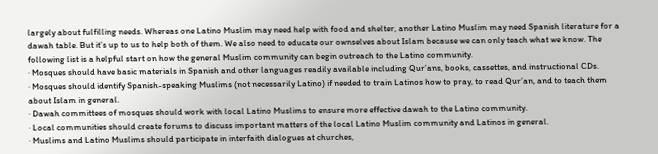largely about fulfilling needs. Whereas one Latino Muslim may need help with food and shelter, another Latino Muslim may need Spanish literature for a dawah table. But it’s up to us to help both of them. We also need to educate our ownselves about Islam because we can only teach what we know. The following list is a helpful start on how the general Muslim community can begin outreach to the Latino community.
· Mosques should have basic materials in Spanish and other languages readily available including Qur’ans, books, cassettes, and instructional CDs.
· Mosques should identify Spanish-speaking Muslims (not necessarily Latino) if needed to train Latinos how to pray, to read Qur’an, and to teach them about Islam in general.
· Dawah committees of mosques should work with local Latino Muslims to ensure more effective dawah to the Latino community.
· Local communities should create forums to discuss important matters of the local Latino Muslim community and Latinos in general.
· Muslims and Latino Muslims should participate in interfaith dialogues at churches,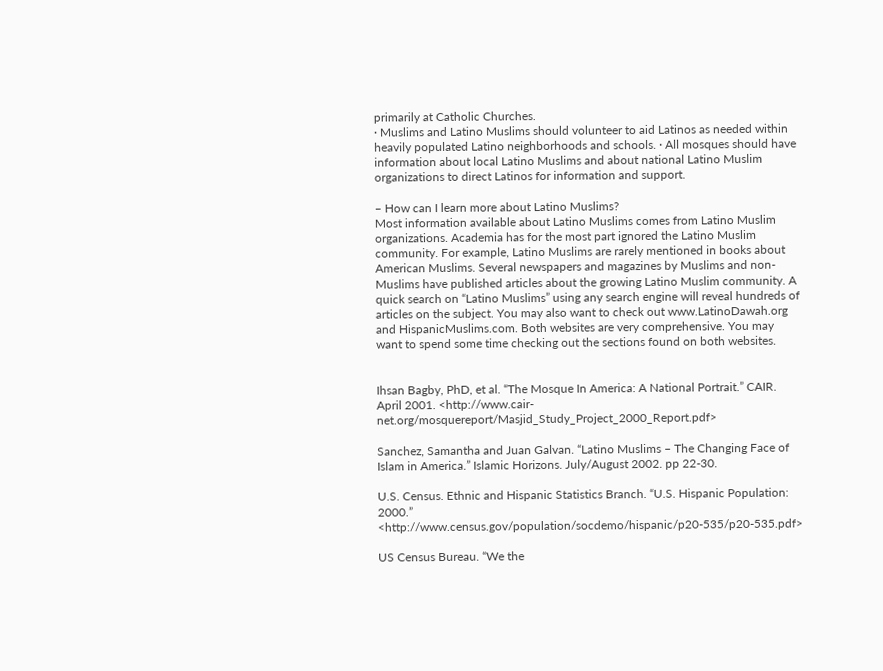primarily at Catholic Churches.
· Muslims and Latino Muslims should volunteer to aid Latinos as needed within heavily populated Latino neighborhoods and schools. · All mosques should have information about local Latino Muslims and about national Latino Muslim organizations to direct Latinos for information and support.

– How can I learn more about Latino Muslims?
Most information available about Latino Muslims comes from Latino Muslim organizations. Academia has for the most part ignored the Latino Muslim community. For example, Latino Muslims are rarely mentioned in books about American Muslims. Several newspapers and magazines by Muslims and non-Muslims have published articles about the growing Latino Muslim community. A quick search on “Latino Muslims” using any search engine will reveal hundreds of articles on the subject. You may also want to check out www.LatinoDawah.org and HispanicMuslims.com. Both websites are very comprehensive. You may want to spend some time checking out the sections found on both websites.


Ihsan Bagby, PhD, et al. “The Mosque In America: A National Portrait.” CAIR. April 2001. <http://www.cair-net.org/mosquereport/Masjid_Study_Project_2000_Report.pdf>

Sanchez, Samantha and Juan Galvan. “Latino Muslims – The Changing Face of Islam in America.” Islamic Horizons. July/August 2002. pp 22-30.

U.S. Census. Ethnic and Hispanic Statistics Branch. “U.S. Hispanic Population: 2000.” <http://www.census.gov/population/socdemo/hispanic/p20-535/p20-535.pdf>

US Census Bureau. “We the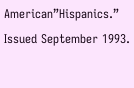American”Hispanics.” Issued September 1993.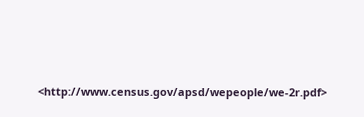<http://www.census.gov/apsd/wepeople/we-2r.pdf>